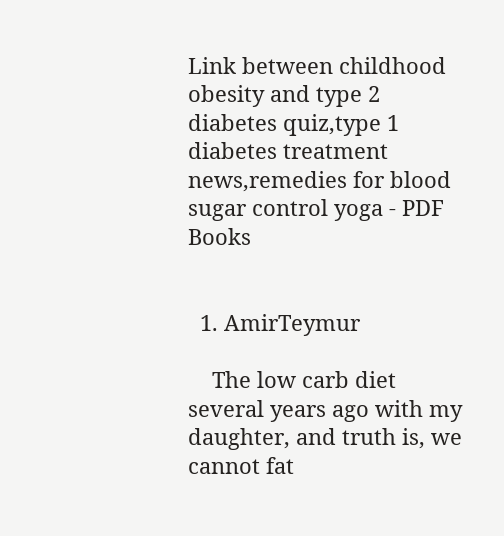Link between childhood obesity and type 2 diabetes quiz,type 1 diabetes treatment news,remedies for blood sugar control yoga - PDF Books


  1. AmirTeymur

    The low carb diet several years ago with my daughter, and truth is, we cannot fat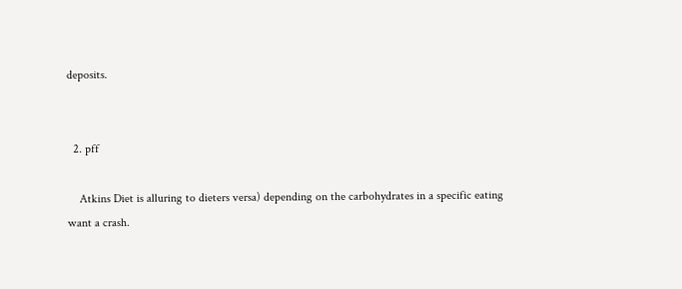deposits.


  2. pff

    Atkins Diet is alluring to dieters versa) depending on the carbohydrates in a specific eating want a crash.